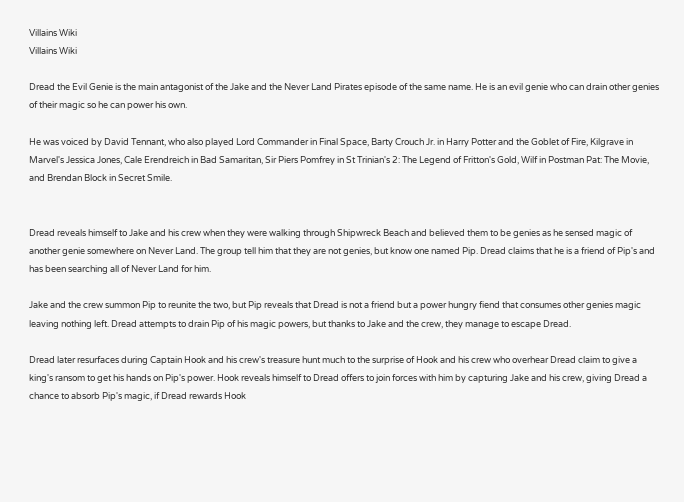Villains Wiki
Villains Wiki

Dread the Evil Genie is the main antagonist of the Jake and the Never Land Pirates episode of the same name. He is an evil genie who can drain other genies of their magic so he can power his own.

He was voiced by David Tennant, who also played Lord Commander in Final Space, Barty Crouch Jr. in Harry Potter and the Goblet of Fire, Kilgrave in Marvel's Jessica Jones, Cale Erendreich in Bad Samaritan, Sir Piers Pomfrey in St Trinian's 2: The Legend of Fritton's Gold, Wilf in Postman Pat: The Movie, and Brendan Block in Secret Smile.


Dread reveals himself to Jake and his crew when they were walking through Shipwreck Beach and believed them to be genies as he sensed magic of another genie somewhere on Never Land. The group tell him that they are not genies, but know one named Pip. Dread claims that he is a friend of Pip's and has been searching all of Never Land for him.

Jake and the crew summon Pip to reunite the two, but Pip reveals that Dread is not a friend but a power hungry fiend that consumes other genies magic leaving nothing left. Dread attempts to drain Pip of his magic powers, but thanks to Jake and the crew, they manage to escape Dread.

Dread later resurfaces during Captain Hook and his crew's treasure hunt much to the surprise of Hook and his crew who overhear Dread claim to give a king's ransom to get his hands on Pip's power. Hook reveals himself to Dread offers to join forces with him by capturing Jake and his crew, giving Dread a chance to absorb Pip's magic, if Dread rewards Hook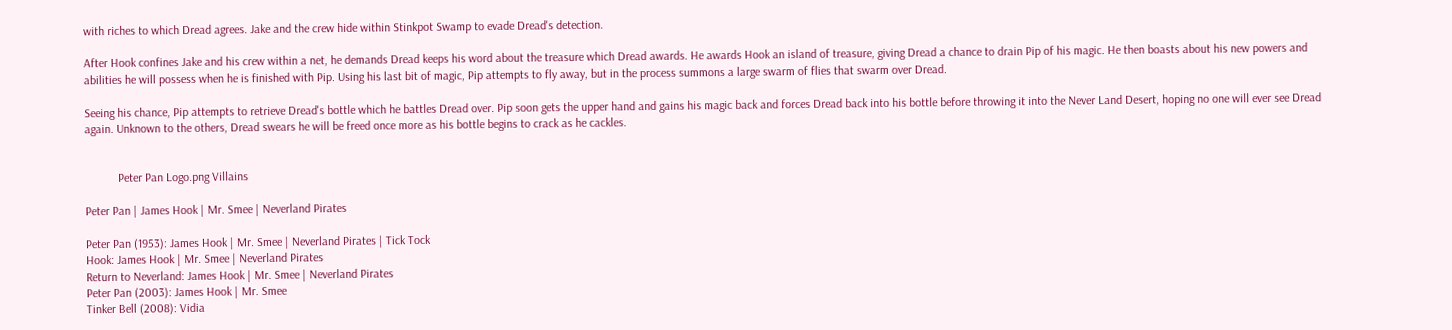with riches to which Dread agrees. Jake and the crew hide within Stinkpot Swamp to evade Dread's detection.

After Hook confines Jake and his crew within a net, he demands Dread keeps his word about the treasure which Dread awards. He awards Hook an island of treasure, giving Dread a chance to drain Pip of his magic. He then boasts about his new powers and abilities he will possess when he is finished with Pip. Using his last bit of magic, Pip attempts to fly away, but in the process summons a large swarm of flies that swarm over Dread.

Seeing his chance, Pip attempts to retrieve Dread's bottle which he battles Dread over. Pip soon gets the upper hand and gains his magic back and forces Dread back into his bottle before throwing it into the Never Land Desert, hoping no one will ever see Dread again. Unknown to the others, Dread swears he will be freed once more as his bottle begins to crack as he cackles.


           Peter Pan Logo.png Villains

Peter Pan | James Hook | Mr. Smee | Neverland Pirates

Peter Pan (1953): James Hook | Mr. Smee | Neverland Pirates | Tick Tock
Hook: James Hook | Mr. Smee | Neverland Pirates
Return to Neverland: James Hook | Mr. Smee | Neverland Pirates
Peter Pan (2003): James Hook | Mr. Smee
Tinker Bell (2008): Vidia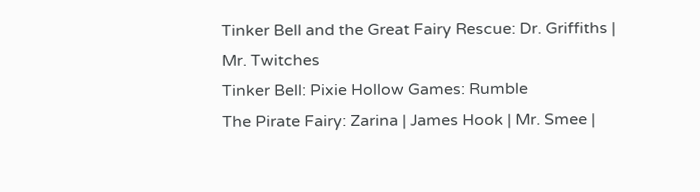Tinker Bell and the Great Fairy Rescue: Dr. Griffiths | Mr. Twitches
Tinker Bell: Pixie Hollow Games: Rumble
The Pirate Fairy: Zarina | James Hook | Mr. Smee |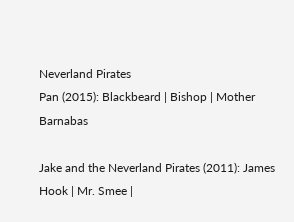Neverland Pirates
Pan (2015): Blackbeard | Bishop | Mother Barnabas

Jake and the Neverland Pirates (2011): James Hook | Mr. Smee |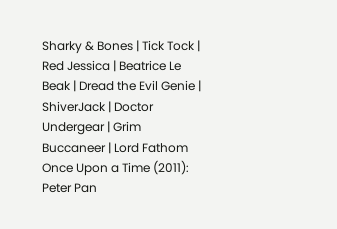Sharky & Bones | Tick Tock | Red Jessica | Beatrice Le Beak | Dread the Evil Genie | ShiverJack | Doctor Undergear | Grim Buccaneer | Lord Fathom
Once Upon a Time (2011): Peter Pan